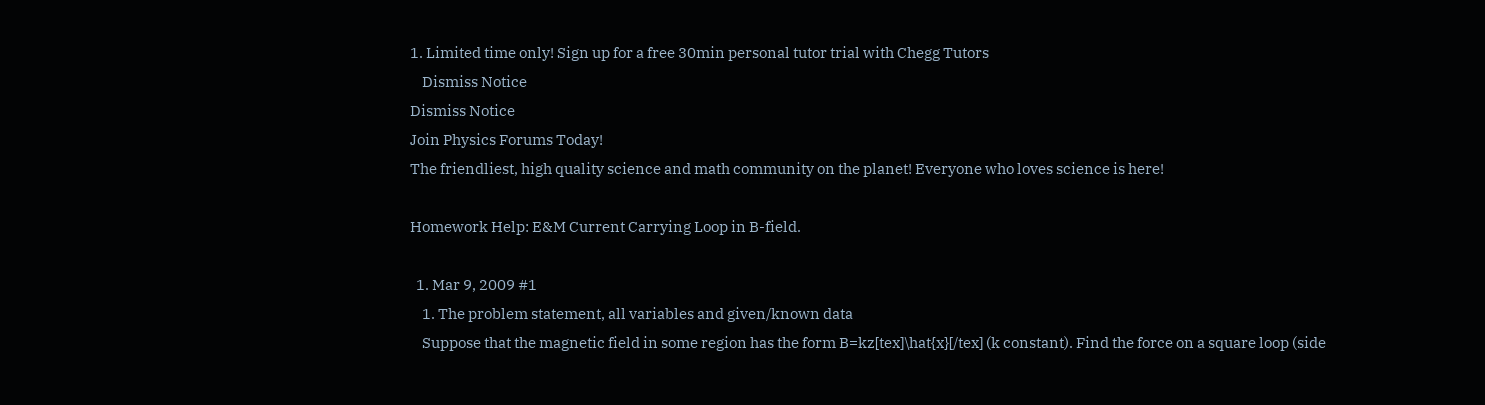1. Limited time only! Sign up for a free 30min personal tutor trial with Chegg Tutors
    Dismiss Notice
Dismiss Notice
Join Physics Forums Today!
The friendliest, high quality science and math community on the planet! Everyone who loves science is here!

Homework Help: E&M Current Carrying Loop in B-field.

  1. Mar 9, 2009 #1
    1. The problem statement, all variables and given/known data
    Suppose that the magnetic field in some region has the form B=kz[tex]\hat{x}[/tex] (k constant). Find the force on a square loop (side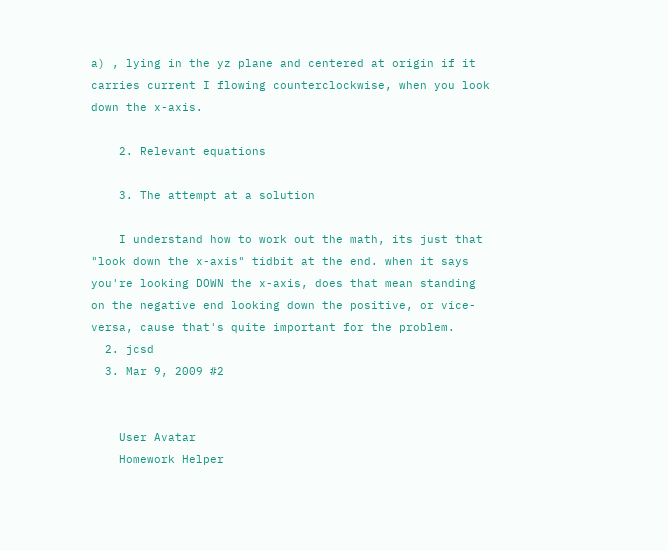a) , lying in the yz plane and centered at origin if it carries current I flowing counterclockwise, when you look down the x-axis.

    2. Relevant equations

    3. The attempt at a solution

    I understand how to work out the math, its just that "look down the x-axis" tidbit at the end. when it says you're looking DOWN the x-axis, does that mean standing on the negative end looking down the positive, or vice-versa, cause that's quite important for the problem.
  2. jcsd
  3. Mar 9, 2009 #2


    User Avatar
    Homework Helper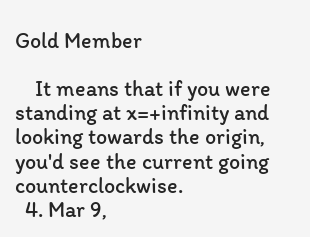Gold Member

    It means that if you were standing at x=+infinity and looking towards the origin, you'd see the current going counterclockwise.
  4. Mar 9,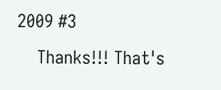2009 #3
    Thanks!!! That's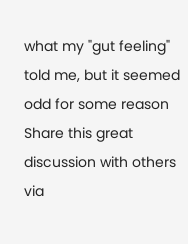what my "gut feeling" told me, but it seemed odd for some reason
Share this great discussion with others via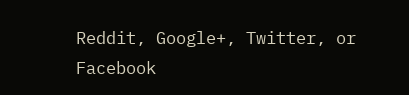Reddit, Google+, Twitter, or Facebook